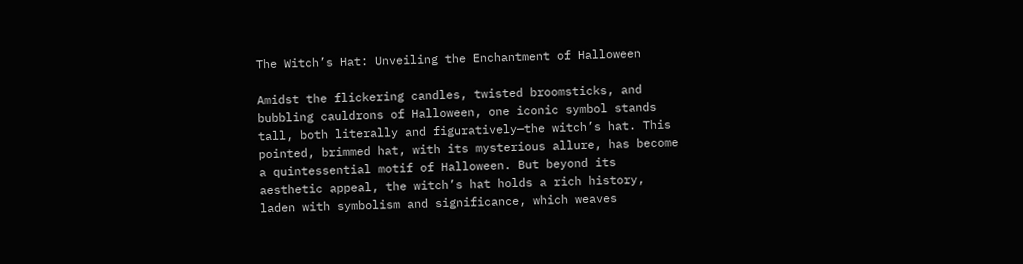The Witch’s Hat: Unveiling the Enchantment of Halloween

Amidst the flickering candles, twisted broomsticks, and bubbling cauldrons of Halloween, one iconic symbol stands tall, both literally and figuratively—the witch’s hat. This pointed, brimmed hat, with its mysterious allure, has become a quintessential motif of Halloween. But beyond its aesthetic appeal, the witch’s hat holds a rich history, laden with symbolism and significance, which weaves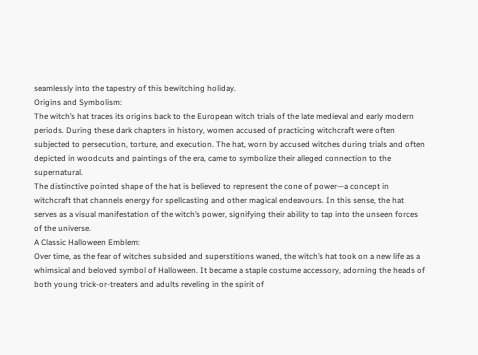seamlessly into the tapestry of this bewitching holiday.
Origins and Symbolism:
The witch’s hat traces its origins back to the European witch trials of the late medieval and early modern periods. During these dark chapters in history, women accused of practicing witchcraft were often subjected to persecution, torture, and execution. The hat, worn by accused witches during trials and often depicted in woodcuts and paintings of the era, came to symbolize their alleged connection to the supernatural.
The distinctive pointed shape of the hat is believed to represent the cone of power—a concept in witchcraft that channels energy for spellcasting and other magical endeavours. In this sense, the hat serves as a visual manifestation of the witch’s power, signifying their ability to tap into the unseen forces of the universe.
A Classic Halloween Emblem:
Over time, as the fear of witches subsided and superstitions waned, the witch’s hat took on a new life as a whimsical and beloved symbol of Halloween. It became a staple costume accessory, adorning the heads of both young trick-or-treaters and adults reveling in the spirit of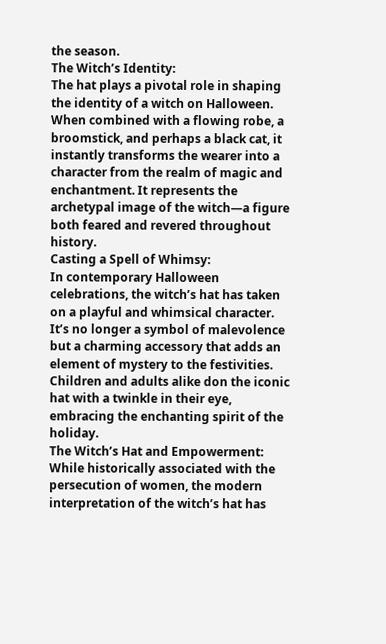the season.
The Witch’s Identity:
The hat plays a pivotal role in shaping the identity of a witch on Halloween. When combined with a flowing robe, a broomstick, and perhaps a black cat, it instantly transforms the wearer into a character from the realm of magic and enchantment. It represents the archetypal image of the witch—a figure both feared and revered throughout history.
Casting a Spell of Whimsy:
In contemporary Halloween celebrations, the witch’s hat has taken on a playful and whimsical character. It’s no longer a symbol of malevolence but a charming accessory that adds an element of mystery to the festivities. Children and adults alike don the iconic hat with a twinkle in their eye, embracing the enchanting spirit of the holiday.
The Witch’s Hat and Empowerment:
While historically associated with the persecution of women, the modern interpretation of the witch’s hat has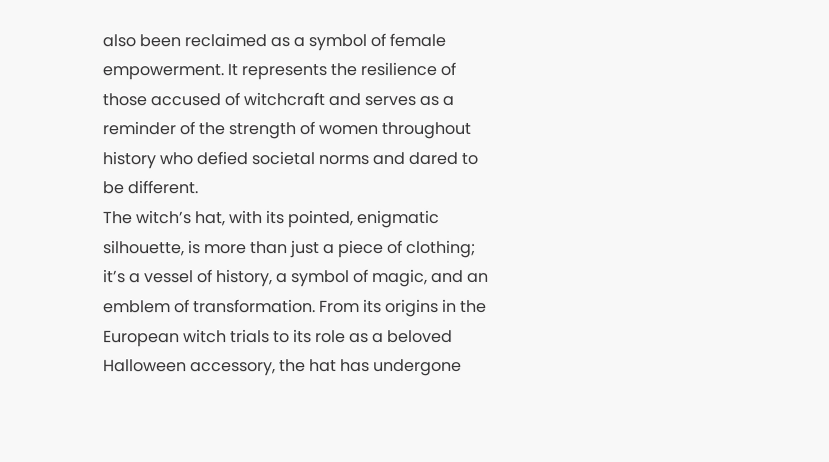also been reclaimed as a symbol of female empowerment. It represents the resilience of those accused of witchcraft and serves as a reminder of the strength of women throughout history who defied societal norms and dared to be different.
The witch’s hat, with its pointed, enigmatic silhouette, is more than just a piece of clothing; it’s a vessel of history, a symbol of magic, and an emblem of transformation. From its origins in the European witch trials to its role as a beloved Halloween accessory, the hat has undergone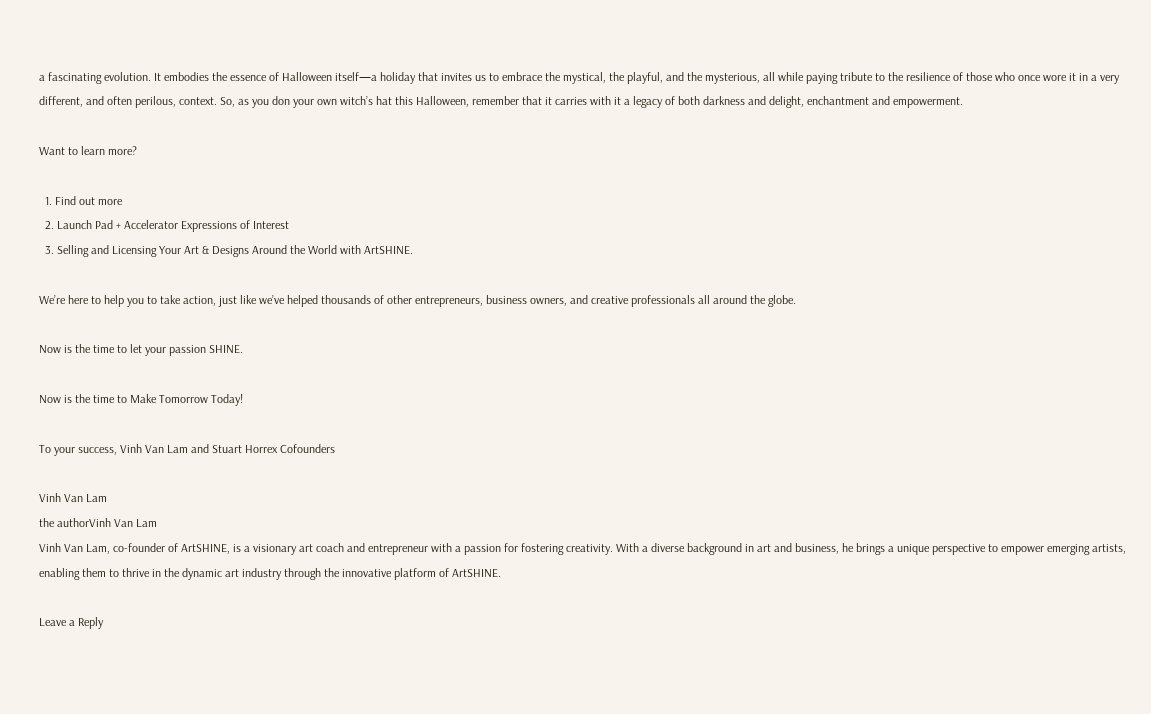a fascinating evolution. It embodies the essence of Halloween itself—a holiday that invites us to embrace the mystical, the playful, and the mysterious, all while paying tribute to the resilience of those who once wore it in a very different, and often perilous, context. So, as you don your own witch’s hat this Halloween, remember that it carries with it a legacy of both darkness and delight, enchantment and empowerment.

Want to learn more?

  1. Find out more
  2. Launch Pad + Accelerator Expressions of Interest
  3. Selling and Licensing Your Art & Designs Around the World with ArtSHINE.

We’re here to help you to take action, just like we’ve helped thousands of other entrepreneurs, business owners, and creative professionals all around the globe.

Now is the time to let your passion SHINE.

Now is the time to Make Tomorrow Today!

To your success, Vinh Van Lam and Stuart Horrex Cofounders

Vinh Van Lam
the authorVinh Van Lam
Vinh Van Lam, co-founder of ArtSHINE, is a visionary art coach and entrepreneur with a passion for fostering creativity. With a diverse background in art and business, he brings a unique perspective to empower emerging artists, enabling them to thrive in the dynamic art industry through the innovative platform of ArtSHINE.

Leave a Reply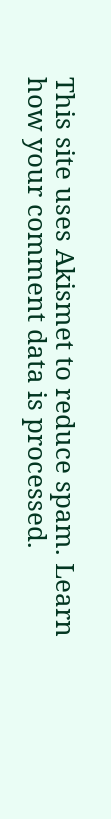This site uses Akismet to reduce spam. Learn how your comment data is processed.